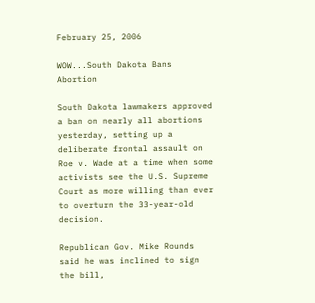February 25, 2006

WOW...South Dakota Bans Abortion

South Dakota lawmakers approved a ban on nearly all abortions yesterday, setting up a deliberate frontal assault on Roe v. Wade at a time when some activists see the U.S. Supreme Court as more willing than ever to overturn the 33-year-old decision.

Republican Gov. Mike Rounds said he was inclined to sign the bill,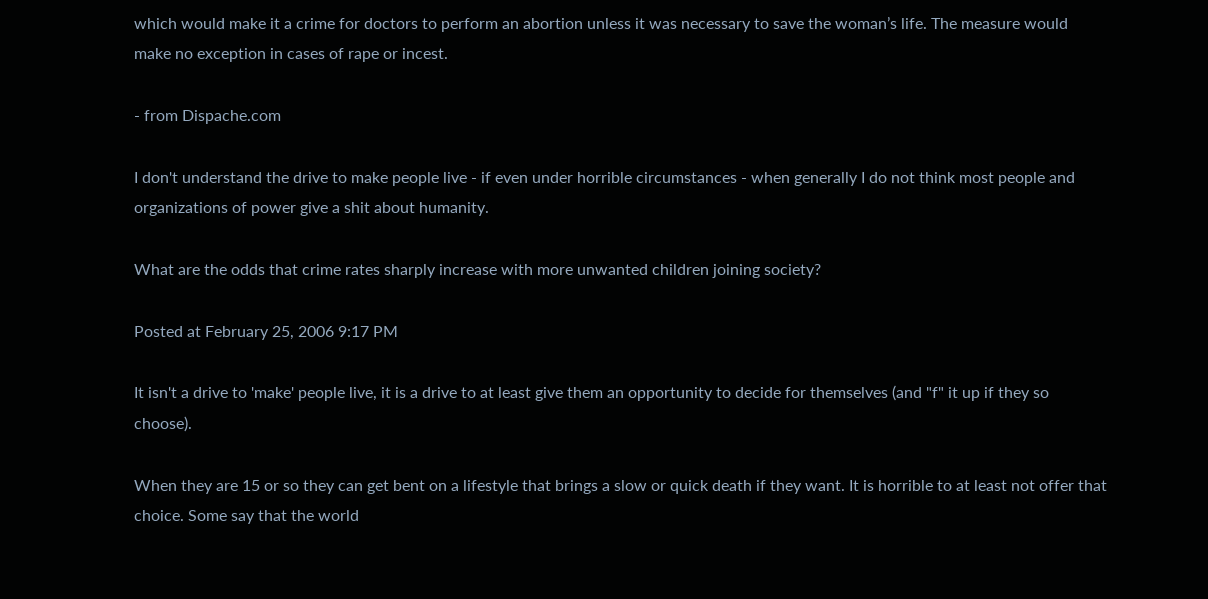which would make it a crime for doctors to perform an abortion unless it was necessary to save the woman’s life. The measure would make no exception in cases of rape or incest.

- from Dispache.com

I don't understand the drive to make people live - if even under horrible circumstances - when generally I do not think most people and organizations of power give a shit about humanity.

What are the odds that crime rates sharply increase with more unwanted children joining society?

Posted at February 25, 2006 9:17 PM

It isn't a drive to 'make' people live, it is a drive to at least give them an opportunity to decide for themselves (and "f" it up if they so choose).

When they are 15 or so they can get bent on a lifestyle that brings a slow or quick death if they want. It is horrible to at least not offer that choice. Some say that the world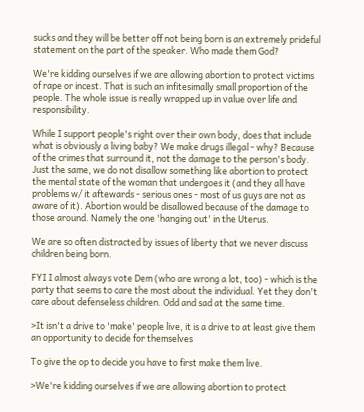sucks and they will be better off not being born is an extremely prideful statement on the part of the speaker. Who made them God?

We're kidding ourselves if we are allowing abortion to protect victims of rape or incest. That is such an infitesimally small proportion of the people. The whole issue is really wrapped up in value over life and responsibility.

While I support people's right over their own body, does that include what is obviously a living baby? We make drugs illegal - why? Because of the crimes that surround it, not the damage to the person's body. Just the same, we do not disallow something like abortion to protect the mental state of the woman that undergoes it (and they all have problems w/ it aftewards - serious ones - most of us guys are not as aware of it). Abortion would be disallowed because of the damage to those around. Namely the one 'hanging out' in the Uterus.

We are so often distracted by issues of liberty that we never discuss children being born.

FYI I almost always vote Dem (who are wrong a lot, too) - which is the party that seems to care the most about the individual. Yet they don't care about defenseless children. Odd and sad at the same time.

>It isn't a drive to 'make' people live, it is a drive to at least give them an opportunity to decide for themselves

To give the op to decide you have to first make them live.

>We're kidding ourselves if we are allowing abortion to protect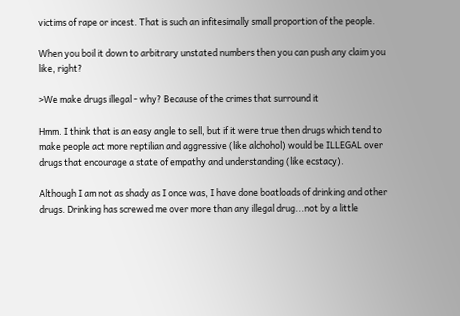victims of rape or incest. That is such an infitesimally small proportion of the people.

When you boil it down to arbitrary unstated numbers then you can push any claim you like, right?

>We make drugs illegal - why? Because of the crimes that surround it

Hmm. I think that is an easy angle to sell, but if it were true then drugs which tend to make people act more reptilian and aggressive (like alchohol) would be ILLEGAL over drugs that encourage a state of empathy and understanding (like ecstacy).

Although I am not as shady as I once was, I have done boatloads of drinking and other drugs. Drinking has screwed me over more than any illegal drug...not by a little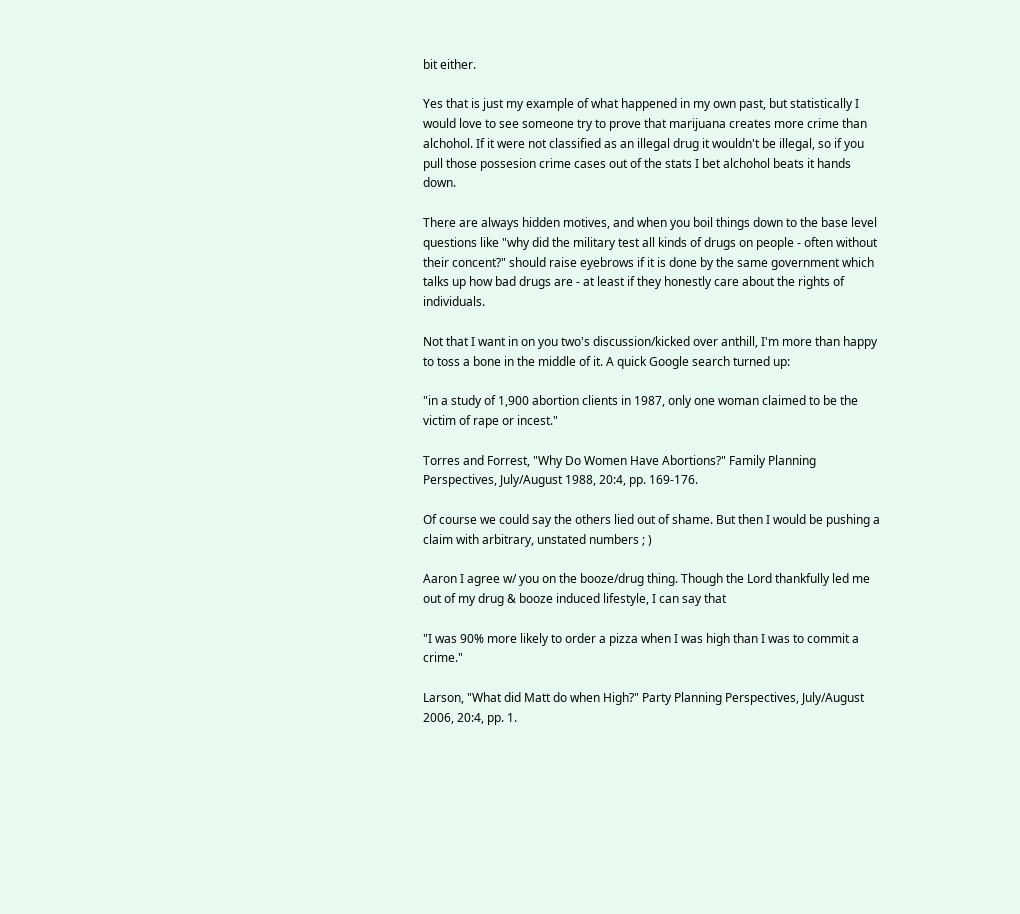bit either.

Yes that is just my example of what happened in my own past, but statistically I would love to see someone try to prove that marijuana creates more crime than alchohol. If it were not classified as an illegal drug it wouldn't be illegal, so if you pull those possesion crime cases out of the stats I bet alchohol beats it hands down.

There are always hidden motives, and when you boil things down to the base level questions like "why did the military test all kinds of drugs on people - often without their concent?" should raise eyebrows if it is done by the same government which talks up how bad drugs are - at least if they honestly care about the rights of individuals.

Not that I want in on you two's discussion/kicked over anthill, I'm more than happy to toss a bone in the middle of it. A quick Google search turned up:

"in a study of 1,900 abortion clients in 1987, only one woman claimed to be the victim of rape or incest."

Torres and Forrest, "Why Do Women Have Abortions?" Family Planning Perspectives, July/August 1988, 20:4, pp. 169-176.

Of course we could say the others lied out of shame. But then I would be pushing a claim with arbitrary, unstated numbers ; )

Aaron I agree w/ you on the booze/drug thing. Though the Lord thankfully led me out of my drug & booze induced lifestyle, I can say that

"I was 90% more likely to order a pizza when I was high than I was to commit a crime."

Larson, "What did Matt do when High?" Party Planning Perspectives, July/August 2006, 20:4, pp. 1.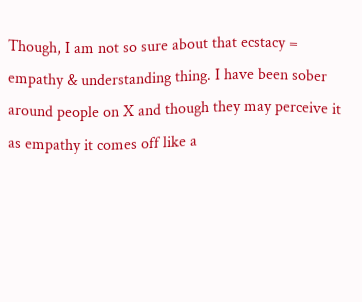Though, I am not so sure about that ecstacy = empathy & understanding thing. I have been sober around people on X and though they may perceive it as empathy it comes off like a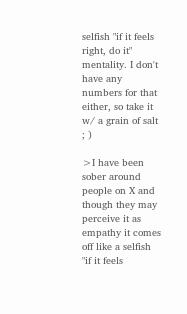selfish "if it feels right, do it" mentality. I don't have any numbers for that either, so take it w/ a grain of salt ; )

>I have been sober around people on X and though they may perceive it as empathy it comes off like a selfish "if it feels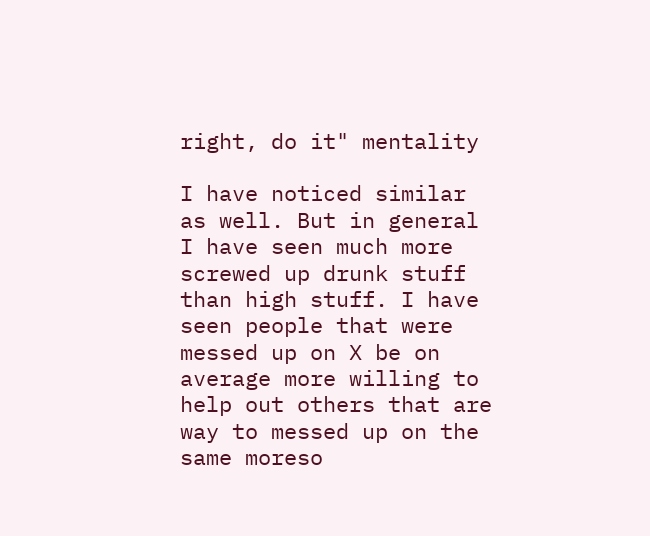right, do it" mentality

I have noticed similar as well. But in general I have seen much more screwed up drunk stuff than high stuff. I have seen people that were messed up on X be on average more willing to help out others that are way to messed up on the same moreso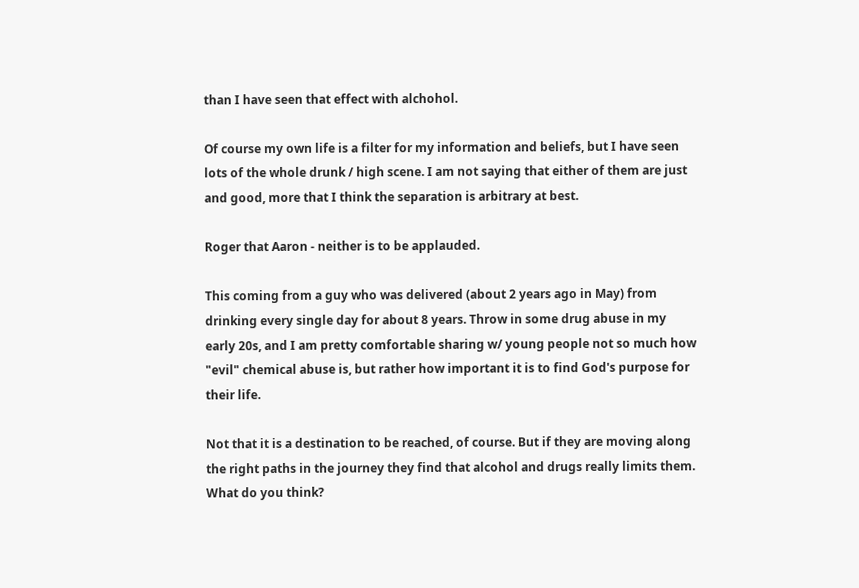than I have seen that effect with alchohol.

Of course my own life is a filter for my information and beliefs, but I have seen lots of the whole drunk / high scene. I am not saying that either of them are just and good, more that I think the separation is arbitrary at best.

Roger that Aaron - neither is to be applauded.

This coming from a guy who was delivered (about 2 years ago in May) from drinking every single day for about 8 years. Throw in some drug abuse in my early 20s, and I am pretty comfortable sharing w/ young people not so much how "evil" chemical abuse is, but rather how important it is to find God's purpose for their life.

Not that it is a destination to be reached, of course. But if they are moving along the right paths in the journey they find that alcohol and drugs really limits them. What do you think?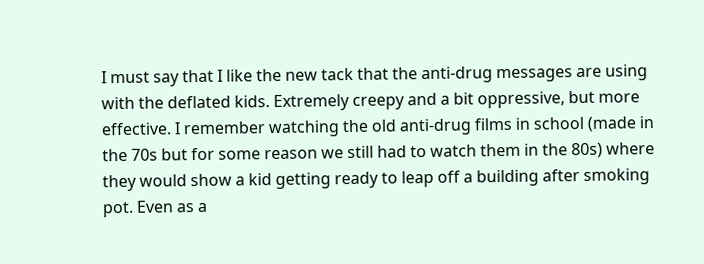I must say that I like the new tack that the anti-drug messages are using with the deflated kids. Extremely creepy and a bit oppressive, but more effective. I remember watching the old anti-drug films in school (made in the 70s but for some reason we still had to watch them in the 80s) where they would show a kid getting ready to leap off a building after smoking pot. Even as a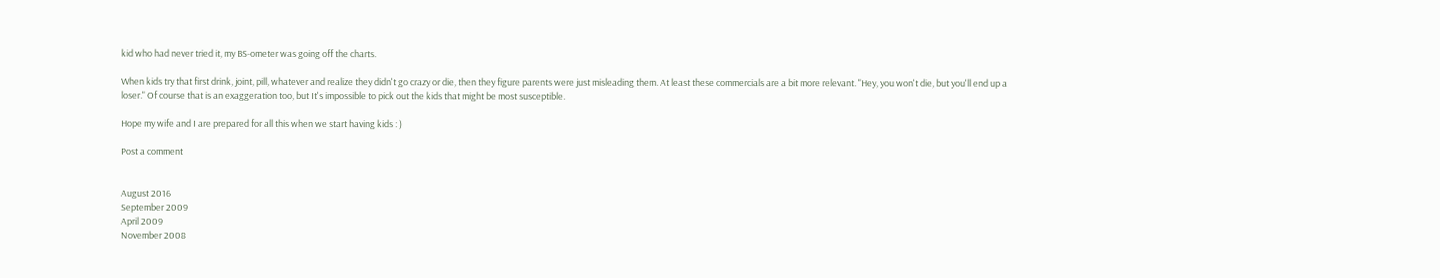kid who had never tried it, my BS-ometer was going off the charts.

When kids try that first drink, joint, pill, whatever and realize they didn't go crazy or die, then they figure parents were just misleading them. At least these commercials are a bit more relevant. "Hey, you won't die, but you'll end up a loser." Of course that is an exaggeration too, but It's impossible to pick out the kids that might be most susceptible.

Hope my wife and I are prepared for all this when we start having kids : )

Post a comment


August 2016
September 2009
April 2009
November 2008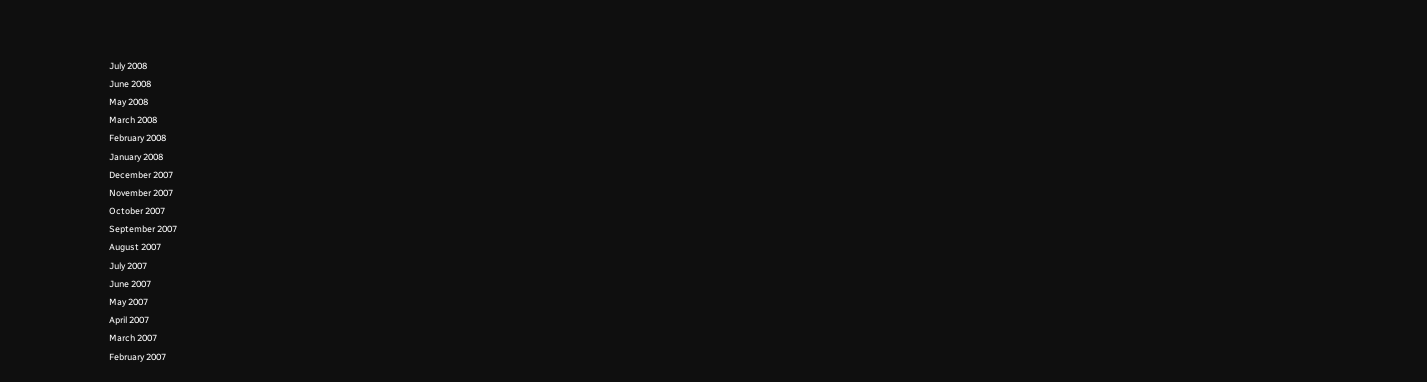July 2008
June 2008
May 2008
March 2008
February 2008
January 2008
December 2007
November 2007
October 2007
September 2007
August 2007
July 2007
June 2007
May 2007
April 2007
March 2007
February 2007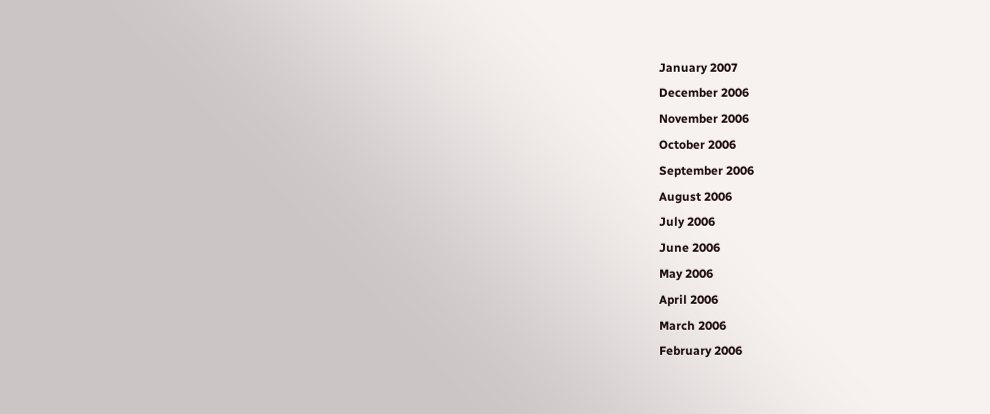January 2007
December 2006
November 2006
October 2006
September 2006
August 2006
July 2006
June 2006
May 2006
April 2006
March 2006
February 2006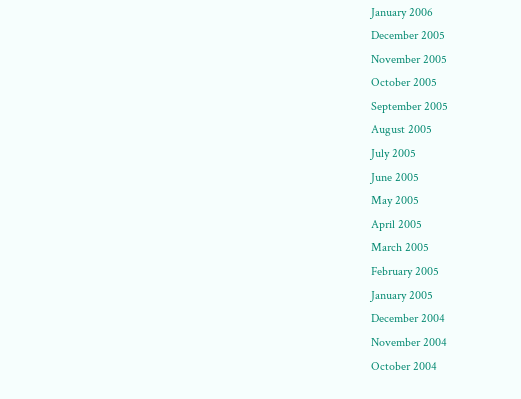January 2006
December 2005
November 2005
October 2005
September 2005
August 2005
July 2005
June 2005
May 2005
April 2005
March 2005
February 2005
January 2005
December 2004
November 2004
October 2004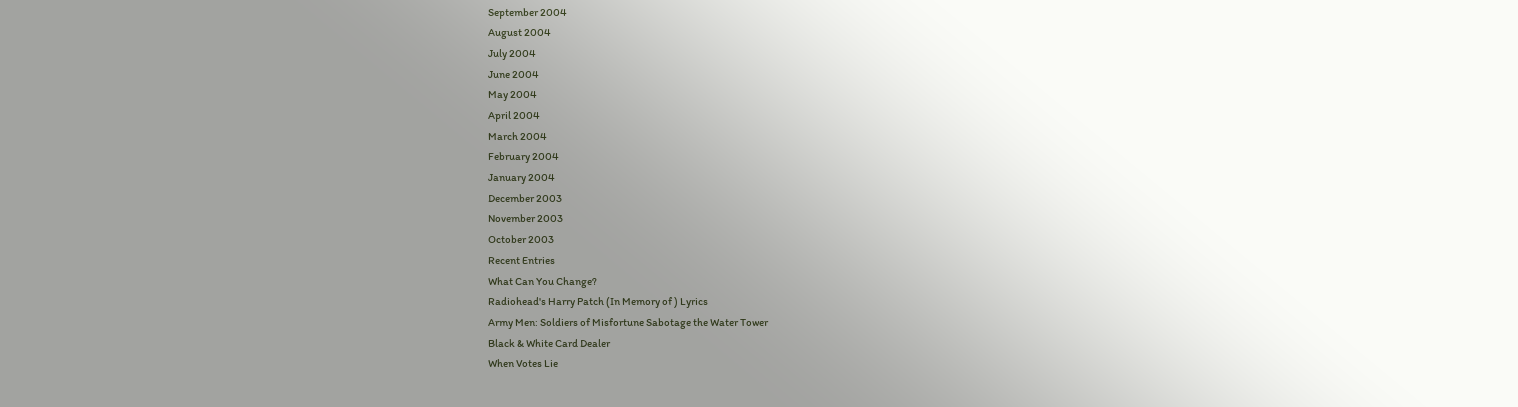September 2004
August 2004
July 2004
June 2004
May 2004
April 2004
March 2004
February 2004
January 2004
December 2003
November 2003
October 2003
Recent Entries
What Can You Change?
Radiohead's Harry Patch (In Memory of ) Lyrics
Army Men: Soldiers of Misfortune Sabotage the Water Tower
Black & White Card Dealer
When Votes Lie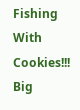Fishing With Cookies!!!
Big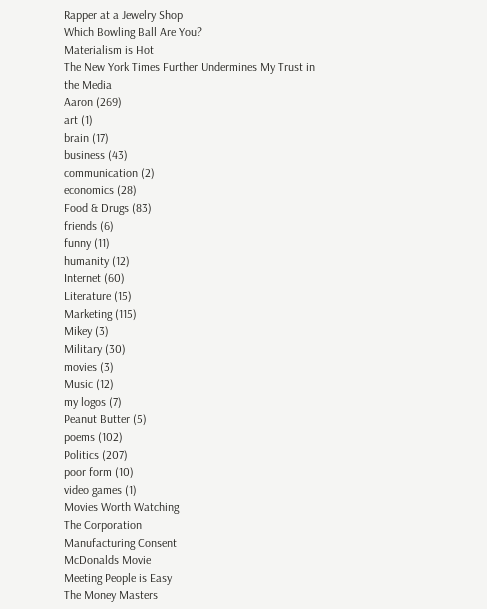Rapper at a Jewelry Shop
Which Bowling Ball Are You?
Materialism is Hot
The New York Times Further Undermines My Trust in the Media
Aaron (269)
art (1)
brain (17)
business (43)
communication (2)
economics (28)
Food & Drugs (83)
friends (6)
funny (11)
humanity (12)
Internet (60)
Literature (15)
Marketing (115)
Mikey (3)
Military (30)
movies (3)
Music (12)
my logos (7)
Peanut Butter (5)
poems (102)
Politics (207)
poor form (10)
video games (1)
Movies Worth Watching
The Corporation
Manufacturing Consent
McDonalds Movie
Meeting People is Easy
The Money Masters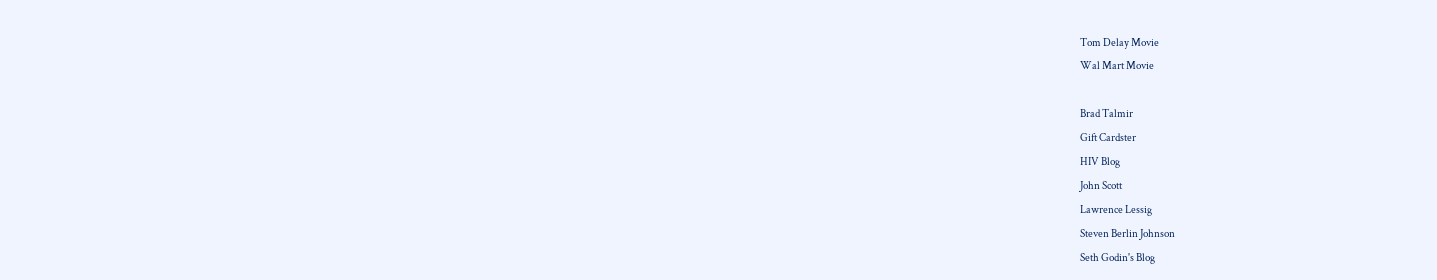Tom Delay Movie
Wal Mart Movie

Brad Talmir
Gift Cardster
HIV Blog
John Scott
Lawrence Lessig
Steven Berlin Johnson
Seth Godin's Blog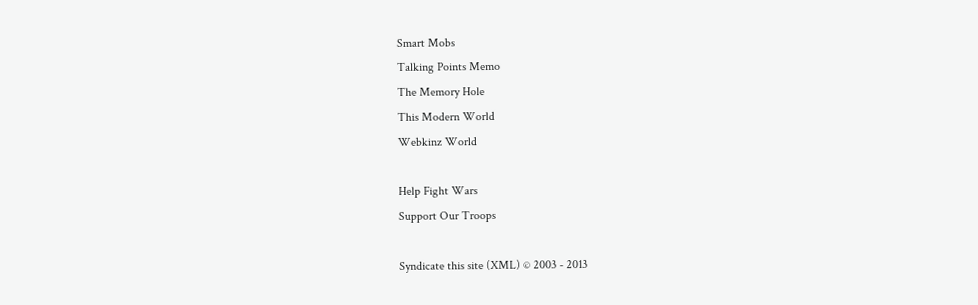Smart Mobs
Talking Points Memo
The Memory Hole
This Modern World
Webkinz World

Help Fight Wars
Support Our Troops

Syndicate this site (XML) © 2003 - 2013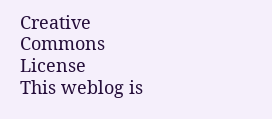Creative Commons License
This weblog is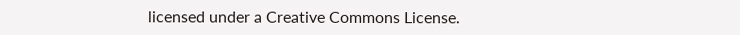licensed under a Creative Commons License.